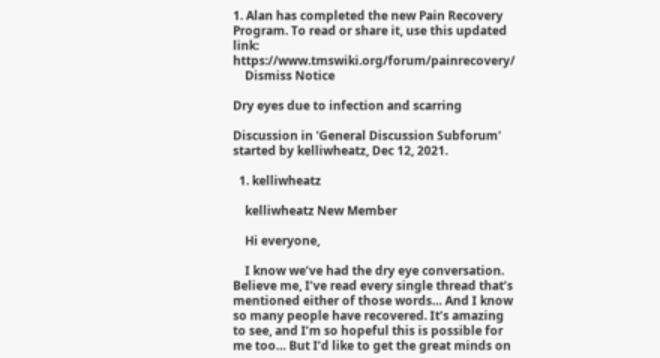1. Alan has completed the new Pain Recovery Program. To read or share it, use this updated link: https://www.tmswiki.org/forum/painrecovery/
    Dismiss Notice

Dry eyes due to infection and scarring

Discussion in 'General Discussion Subforum' started by kelliwheatz, Dec 12, 2021.

  1. kelliwheatz

    kelliwheatz New Member

    Hi everyone,

    I know we’ve had the dry eye conversation. Believe me, I’ve read every single thread that’s mentioned either of those words… And I know so many people have recovered. It’s amazing to see, and I’m so hopeful this is possible for me too… But I’d like to get the great minds on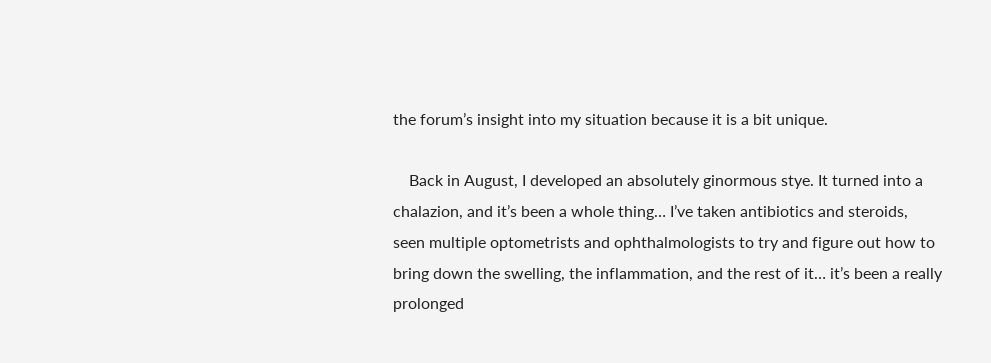the forum’s insight into my situation because it is a bit unique.

    Back in August, I developed an absolutely ginormous stye. It turned into a chalazion, and it’s been a whole thing… I’ve taken antibiotics and steroids, seen multiple optometrists and ophthalmologists to try and figure out how to bring down the swelling, the inflammation, and the rest of it… it’s been a really prolonged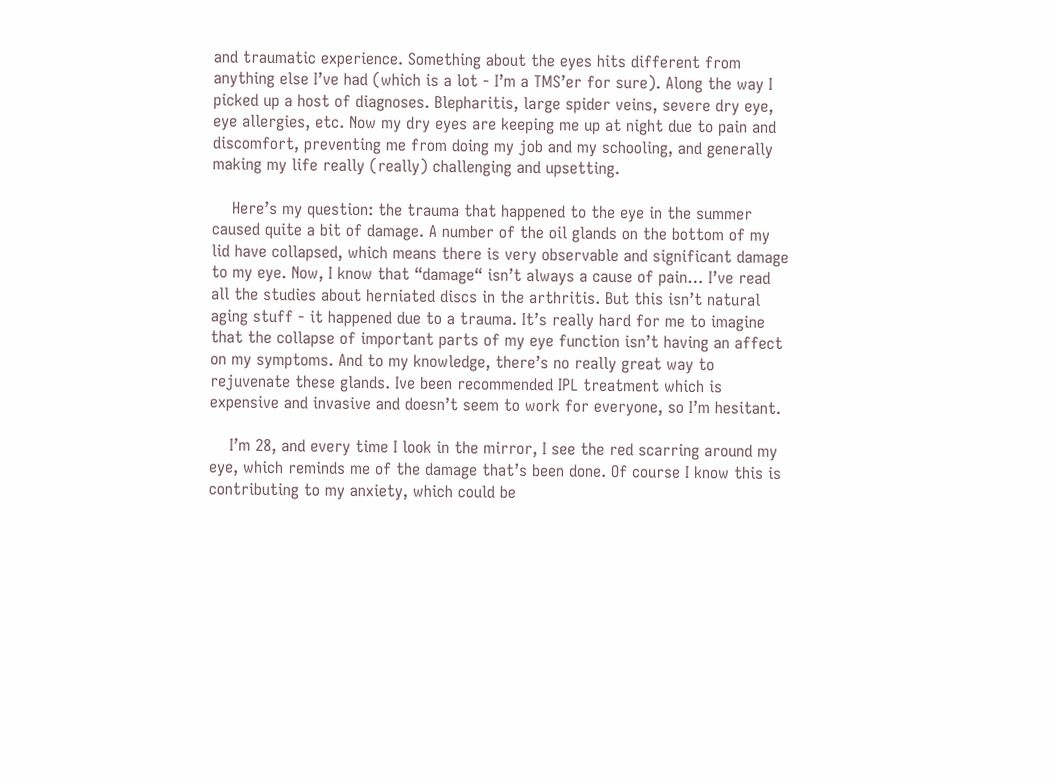and traumatic experience. Something about the eyes hits different from anything else I’ve had (which is a lot - I’m a TMS’er for sure). Along the way I picked up a host of diagnoses. Blepharitis, large spider veins, severe dry eye, eye allergies, etc. Now my dry eyes are keeping me up at night due to pain and discomfort, preventing me from doing my job and my schooling, and generally making my life really (really) challenging and upsetting.

    Here’s my question: the trauma that happened to the eye in the summer caused quite a bit of damage. A number of the oil glands on the bottom of my lid have collapsed, which means there is very observable and significant damage to my eye. Now, I know that “damage“ isn’t always a cause of pain… I’ve read all the studies about herniated discs in the arthritis. But this isn’t natural aging stuff - it happened due to a trauma. It’s really hard for me to imagine that the collapse of important parts of my eye function isn’t having an affect on my symptoms. And to my knowledge, there’s no really great way to rejuvenate these glands. Ive been recommended IPL treatment which is expensive and invasive and doesn’t seem to work for everyone, so I’m hesitant.

    I’m 28, and every time I look in the mirror, I see the red scarring around my eye, which reminds me of the damage that’s been done. Of course I know this is contributing to my anxiety, which could be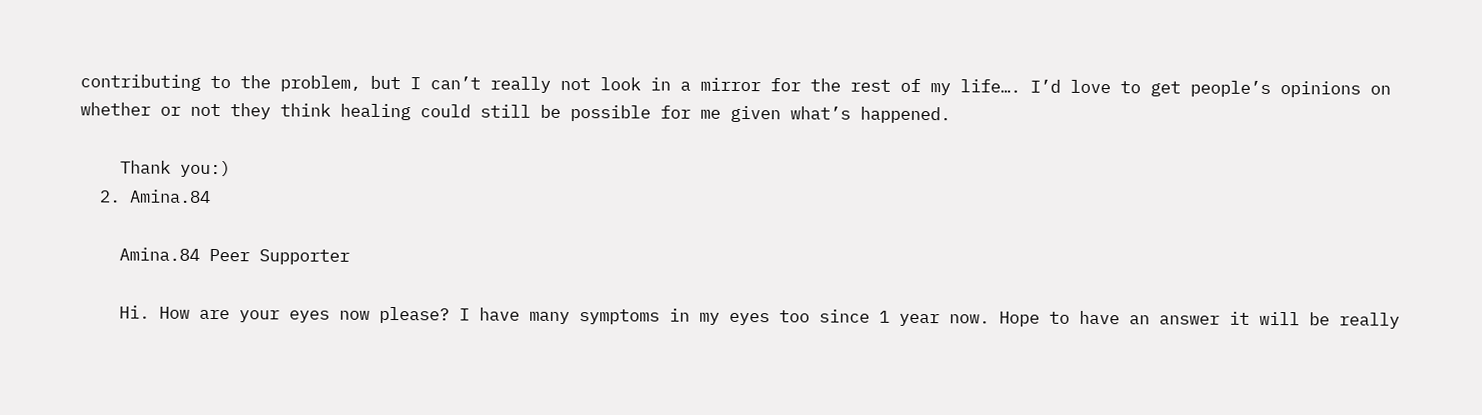contributing to the problem, but I can’t really not look in a mirror for the rest of my life…. I’d love to get people’s opinions on whether or not they think healing could still be possible for me given what’s happened.

    Thank you:)
  2. Amina.84

    Amina.84 Peer Supporter

    Hi. How are your eyes now please? I have many symptoms in my eyes too since 1 year now. Hope to have an answer it will be really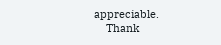appreciable.
    Thank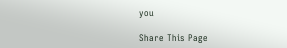you

Share This Page